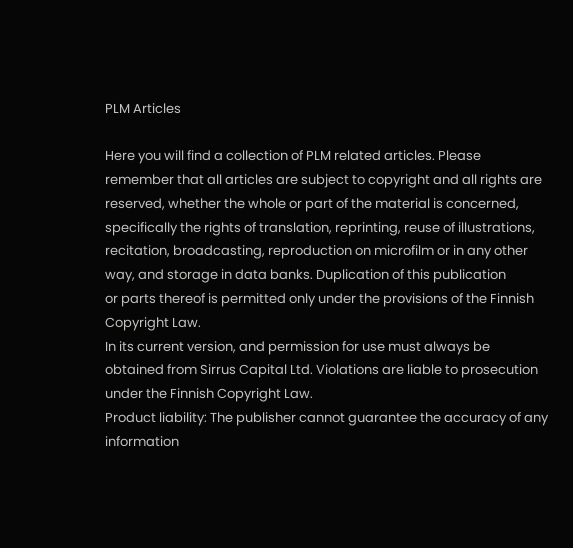PLM Articles

Here you will find a collection of PLM related articles. Please remember that all articles are subject to copyright and all rights are reserved, whether the whole or part of the material is concerned, specifically the rights of translation, reprinting, reuse of illustrations, recitation, broadcasting, reproduction on microfilm or in any other way, and storage in data banks. Duplication of this publication
or parts thereof is permitted only under the provisions of the Finnish Copyright Law.
In its current version, and permission for use must always be obtained from Sirrus Capital Ltd. Violations are liable to prosecution under the Finnish Copyright Law.
Product liability: The publisher cannot guarantee the accuracy of any information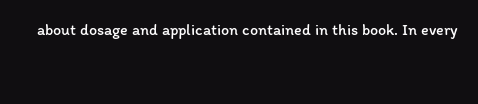about dosage and application contained in this book. In every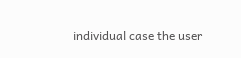individual case the user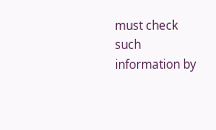must check such information by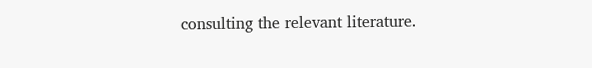consulting the relevant literature.